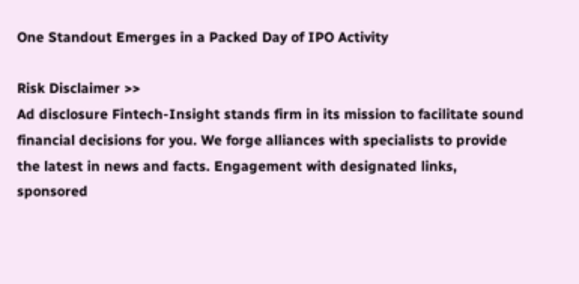One Standout Emerges in a Packed Day of IPO Activity

Risk Disclaimer >>
Ad disclosure Fintech-Insight stands firm in its mission to facilitate sound financial decisions for you. We forge alliances with specialists to provide the latest in news and facts. Engagement with designated links, sponsored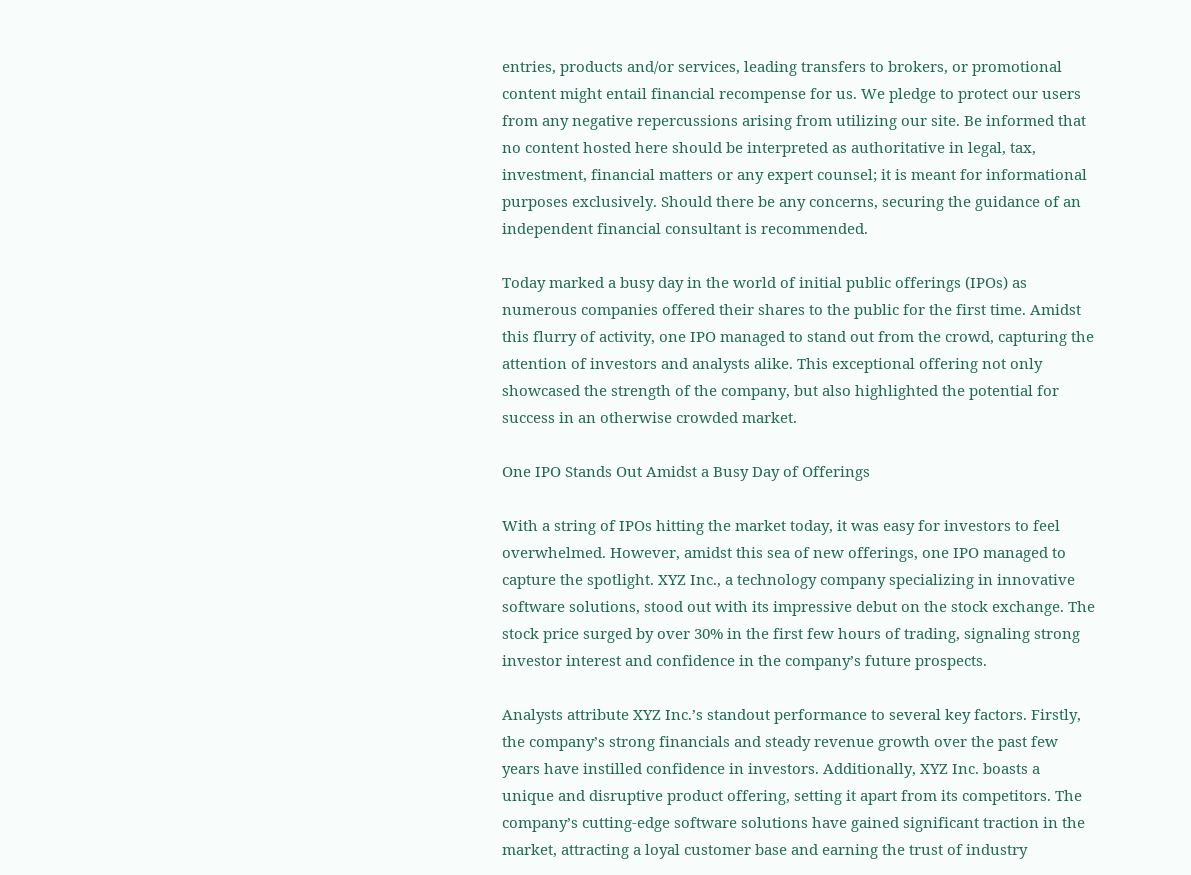entries, products and/or services, leading transfers to brokers, or promotional content might entail financial recompense for us. We pledge to protect our users from any negative repercussions arising from utilizing our site. Be informed that no content hosted here should be interpreted as authoritative in legal, tax, investment, financial matters or any expert counsel; it is meant for informational purposes exclusively. Should there be any concerns, securing the guidance of an independent financial consultant is recommended.

Today marked a busy day in the world of initial public offerings (IPOs) as numerous companies offered their shares to the public for the first time. Amidst this flurry of activity, one IPO managed to stand out from the crowd, capturing the attention of investors and analysts alike. This exceptional offering not only showcased the strength of the company, but also highlighted the potential for success in an otherwise crowded market.

One IPO Stands Out Amidst a Busy Day of Offerings

With a string of IPOs hitting the market today, it was easy for investors to feel overwhelmed. However, amidst this sea of new offerings, one IPO managed to capture the spotlight. XYZ Inc., a technology company specializing in innovative software solutions, stood out with its impressive debut on the stock exchange. The stock price surged by over 30% in the first few hours of trading, signaling strong investor interest and confidence in the company’s future prospects.

Analysts attribute XYZ Inc.’s standout performance to several key factors. Firstly, the company’s strong financials and steady revenue growth over the past few years have instilled confidence in investors. Additionally, XYZ Inc. boasts a unique and disruptive product offering, setting it apart from its competitors. The company’s cutting-edge software solutions have gained significant traction in the market, attracting a loyal customer base and earning the trust of industry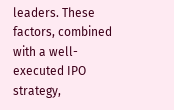leaders. These factors, combined with a well-executed IPO strategy,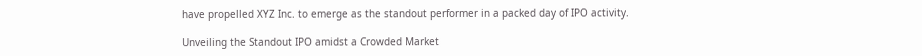have propelled XYZ Inc. to emerge as the standout performer in a packed day of IPO activity.

Unveiling the Standout IPO amidst a Crowded Market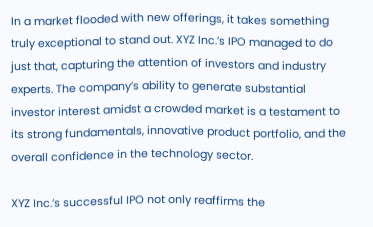In a market flooded with new offerings, it takes something truly exceptional to stand out. XYZ Inc.’s IPO managed to do just that, capturing the attention of investors and industry experts. The company’s ability to generate substantial investor interest amidst a crowded market is a testament to its strong fundamentals, innovative product portfolio, and the overall confidence in the technology sector.

XYZ Inc.’s successful IPO not only reaffirms the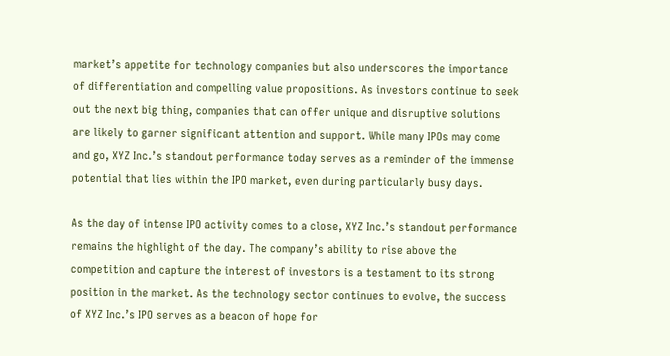market’s appetite for technology companies but also underscores the importance of differentiation and compelling value propositions. As investors continue to seek out the next big thing, companies that can offer unique and disruptive solutions are likely to garner significant attention and support. While many IPOs may come and go, XYZ Inc.’s standout performance today serves as a reminder of the immense potential that lies within the IPO market, even during particularly busy days.

As the day of intense IPO activity comes to a close, XYZ Inc.’s standout performance remains the highlight of the day. The company’s ability to rise above the competition and capture the interest of investors is a testament to its strong position in the market. As the technology sector continues to evolve, the success of XYZ Inc.’s IPO serves as a beacon of hope for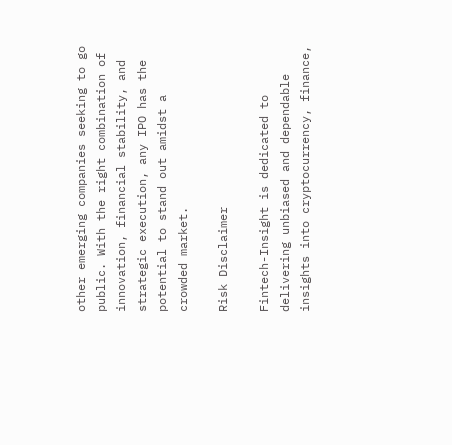other emerging companies seeking to go public. With the right combination of innovation, financial stability, and strategic execution, any IPO has the potential to stand out amidst a crowded market.

Risk Disclaimer

Fintech-Insight is dedicated to delivering unbiased and dependable insights into cryptocurrency, finance,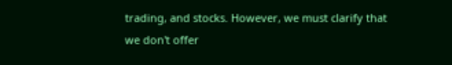trading, and stocks. However, we must clarify that we don't offer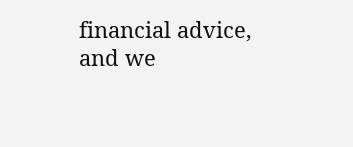financial advice, and we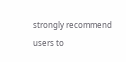strongly recommend users to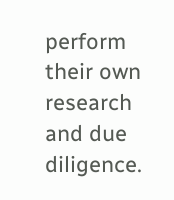perform their own research and due diligence.